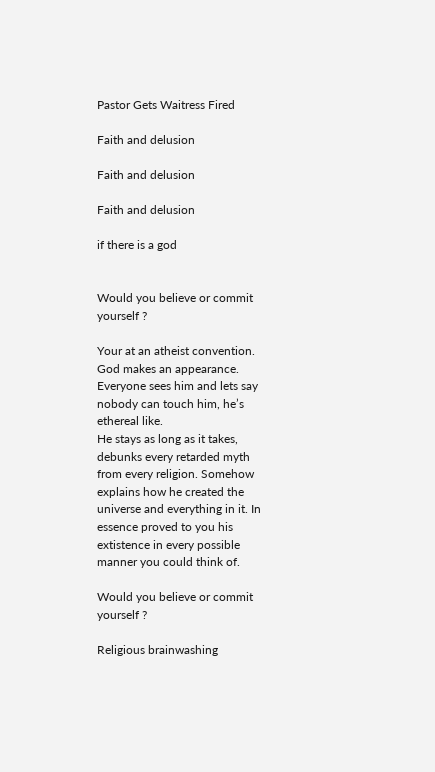Pastor Gets Waitress Fired

Faith and delusion

Faith and delusion

Faith and delusion

if there is a god


Would you believe or commit yourself ?

Your at an atheist convention.
God makes an appearance.
Everyone sees him and lets say nobody can touch him, he’s ethereal like.
He stays as long as it takes, debunks every retarded myth from every religion. Somehow explains how he created the universe and everything in it. In essence proved to you his extistence in every possible manner you could think of.

Would you believe or commit yourself ?

Religious brainwashing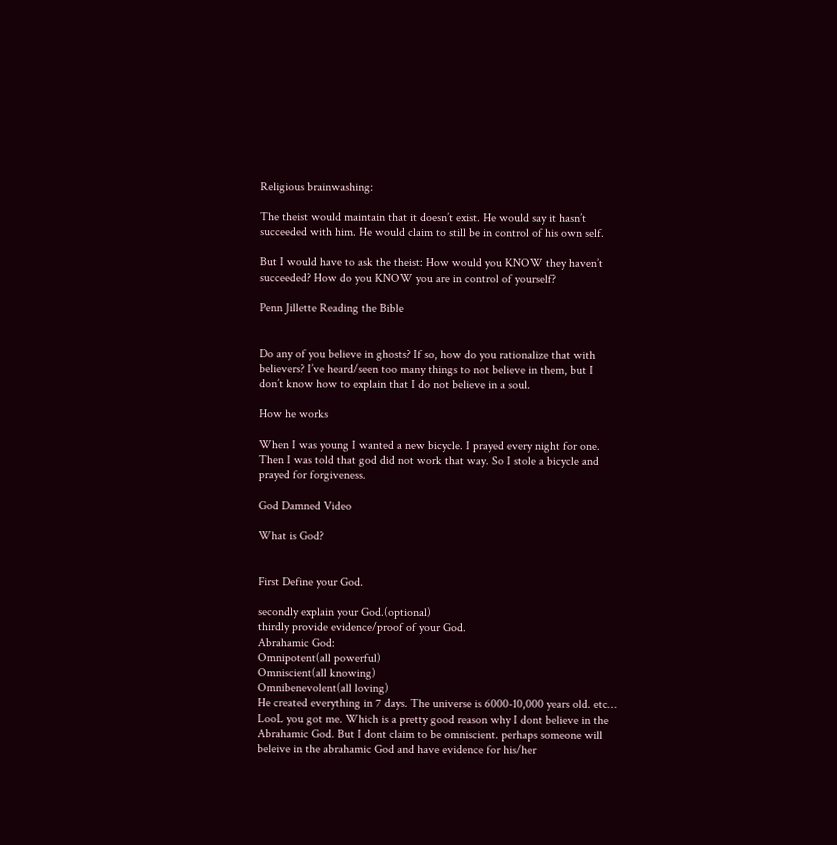Religious brainwashing:

The theist would maintain that it doesn’t exist. He would say it hasn’t succeeded with him. He would claim to still be in control of his own self.

But I would have to ask the theist: How would you KNOW they haven’t succeeded? How do you KNOW you are in control of yourself?

Penn Jillette Reading the Bible


Do any of you believe in ghosts? If so, how do you rationalize that with believers? I’ve heard/seen too many things to not believe in them, but I don’t know how to explain that I do not believe in a soul.

How he works

When I was young I wanted a new bicycle. I prayed every night for one. Then I was told that god did not work that way. So I stole a bicycle and prayed for forgiveness.

God Damned Video

What is God?


First Define your God.

secondly explain your God.(optional)
thirdly provide evidence/proof of your God.
Abrahamic God:
Omnipotent(all powerful)
Omniscient(all knowing)
Omnibenevolent(all loving)
He created everything in 7 days. The universe is 6000-10,000 years old. etc…
LooL you got me. Which is a pretty good reason why I dont believe in the Abrahamic God. But I dont claim to be omniscient. perhaps someone will beleive in the abrahamic God and have evidence for his/her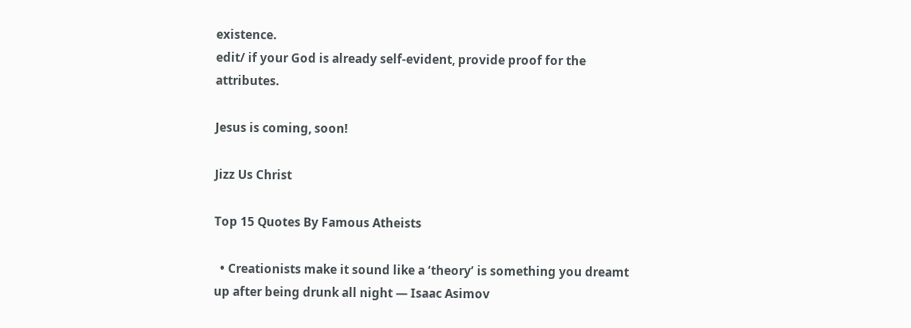existence.
edit/ if your God is already self-evident, provide proof for the attributes.

Jesus is coming, soon!

Jizz Us Christ

Top 15 Quotes By Famous Atheists

  • Creationists make it sound like a ‘theory’ is something you dreamt up after being drunk all night — Isaac Asimov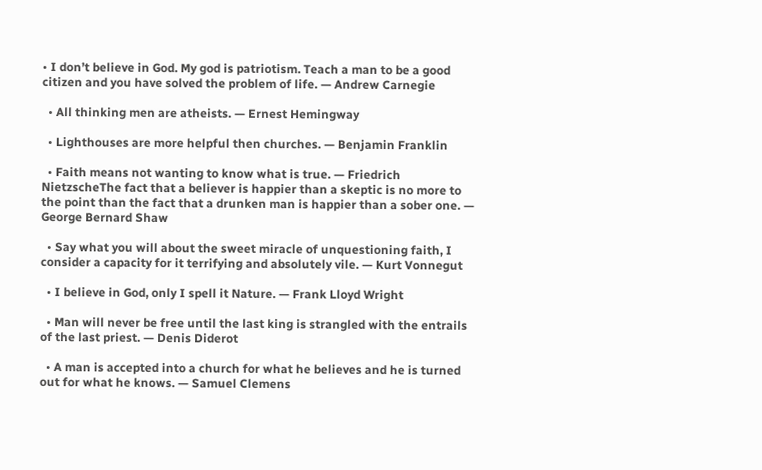• I don’t believe in God. My god is patriotism. Teach a man to be a good citizen and you have solved the problem of life. — Andrew Carnegie

  • All thinking men are atheists. — Ernest Hemingway

  • Lighthouses are more helpful then churches. — Benjamin Franklin

  • Faith means not wanting to know what is true. — Friedrich NietzscheThe fact that a believer is happier than a skeptic is no more to the point than the fact that a drunken man is happier than a sober one. — George Bernard Shaw

  • Say what you will about the sweet miracle of unquestioning faith, I consider a capacity for it terrifying and absolutely vile. — Kurt Vonnegut

  • I believe in God, only I spell it Nature. — Frank Lloyd Wright

  • Man will never be free until the last king is strangled with the entrails of the last priest. — Denis Diderot

  • A man is accepted into a church for what he believes and he is turned out for what he knows. — Samuel Clemens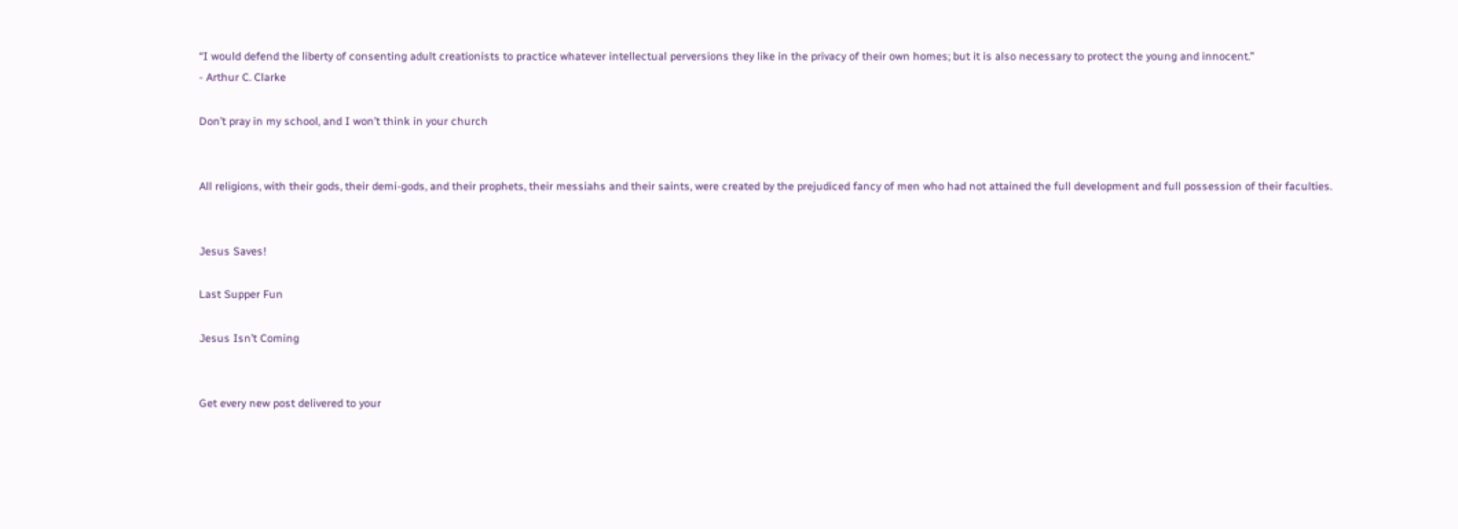“I would defend the liberty of consenting adult creationists to practice whatever intellectual perversions they like in the privacy of their own homes; but it is also necessary to protect the young and innocent.”
- Arthur C. Clarke

Don’t pray in my school, and I won’t think in your church


All religions, with their gods, their demi-gods, and their prophets, their messiahs and their saints, were created by the prejudiced fancy of men who had not attained the full development and full possession of their faculties.


Jesus Saves!

Last Supper Fun

Jesus Isn’t Coming


Get every new post delivered to your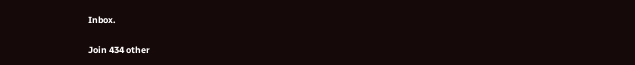Inbox.

Join 434 other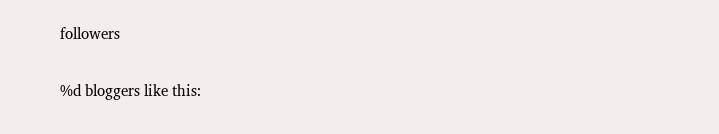followers

%d bloggers like this: